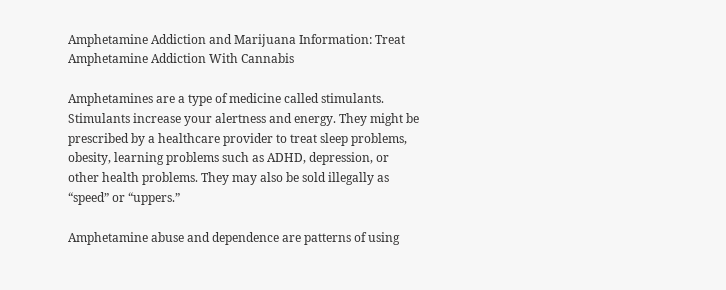Amphetamine Addiction and Marijuana Information: Treat Amphetamine Addiction With Cannabis

Amphetamines are a type of medicine called stimulants. Stimulants increase your alertness and energy. They might be prescribed by a healthcare provider to treat sleep problems, obesity, learning problems such as ADHD, depression, or other health problems. They may also be sold illegally as “speed” or “uppers.”

Amphetamine abuse and dependence are patterns of using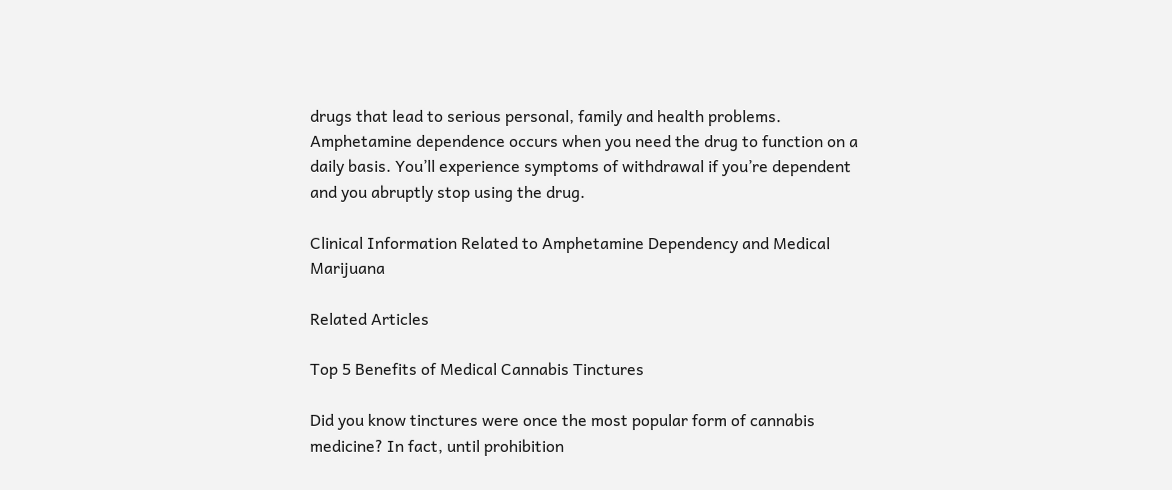drugs that lead to serious personal, family and health problems. Amphetamine dependence occurs when you need the drug to function on a daily basis. You’ll experience symptoms of withdrawal if you’re dependent and you abruptly stop using the drug.

Clinical Information Related to Amphetamine Dependency and Medical Marijuana

Related Articles

Top 5 Benefits of Medical Cannabis Tinctures

Did you know tinctures were once the most popular form of cannabis medicine? In fact, until prohibition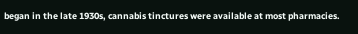began in the late 1930s, cannabis tinctures were available at most pharmacies.